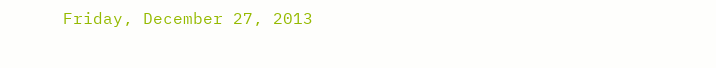Friday, December 27, 2013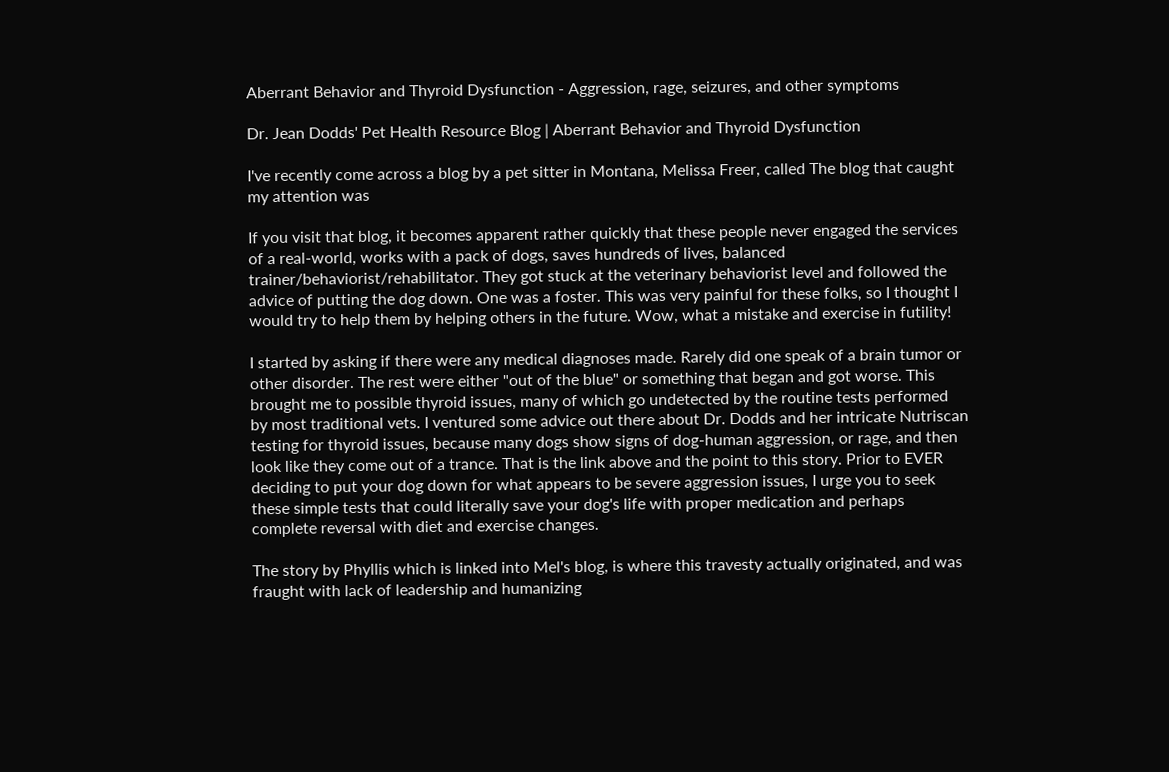Aberrant Behavior and Thyroid Dysfunction - Aggression, rage, seizures, and other symptoms

Dr. Jean Dodds' Pet Health Resource Blog | Aberrant Behavior and Thyroid Dysfunction

I've recently come across a blog by a pet sitter in Montana, Melissa Freer, called The blog that caught my attention was

If you visit that blog, it becomes apparent rather quickly that these people never engaged the services of a real-world, works with a pack of dogs, saves hundreds of lives, balanced trainer/behaviorist/rehabilitator. They got stuck at the veterinary behaviorist level and followed the advice of putting the dog down. One was a foster. This was very painful for these folks, so I thought I would try to help them by helping others in the future. Wow, what a mistake and exercise in futility!

I started by asking if there were any medical diagnoses made. Rarely did one speak of a brain tumor or other disorder. The rest were either "out of the blue" or something that began and got worse. This brought me to possible thyroid issues, many of which go undetected by the routine tests performed by most traditional vets. I ventured some advice out there about Dr. Dodds and her intricate Nutriscan testing for thyroid issues, because many dogs show signs of dog-human aggression, or rage, and then look like they come out of a trance. That is the link above and the point to this story. Prior to EVER deciding to put your dog down for what appears to be severe aggression issues, I urge you to seek these simple tests that could literally save your dog's life with proper medication and perhaps complete reversal with diet and exercise changes.

The story by Phyllis which is linked into Mel's blog, is where this travesty actually originated, and was fraught with lack of leadership and humanizing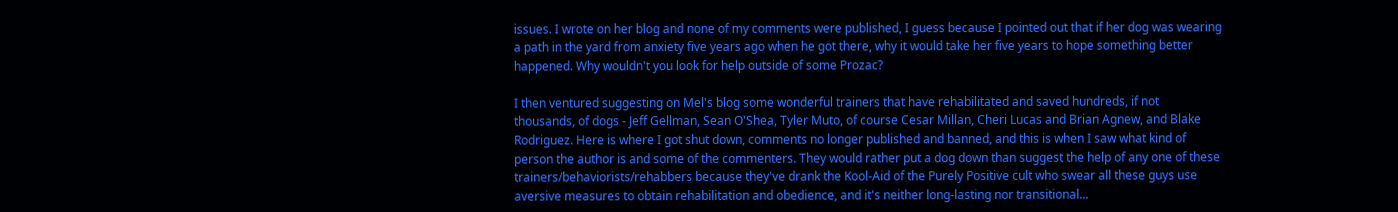issues. I wrote on her blog and none of my comments were published, I guess because I pointed out that if her dog was wearing a path in the yard from anxiety five years ago when he got there, why it would take her five years to hope something better happened. Why wouldn't you look for help outside of some Prozac?

I then ventured suggesting on Mel's blog some wonderful trainers that have rehabilitated and saved hundreds, if not thousands, of dogs - Jeff Gellman, Sean O'Shea, Tyler Muto, of course Cesar Millan, Cheri Lucas and Brian Agnew, and Blake Rodriguez. Here is where I got shut down, comments no longer published and banned, and this is when I saw what kind of person the author is and some of the commenters. They would rather put a dog down than suggest the help of any one of these trainers/behaviorists/rehabbers because they've drank the Kool-Aid of the Purely Positive cult who swear all these guys use aversive measures to obtain rehabilitation and obedience, and it's neither long-lasting nor transitional...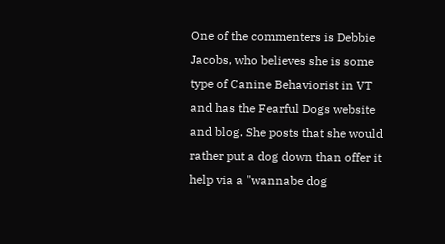One of the commenters is Debbie Jacobs, who believes she is some type of Canine Behaviorist in VT and has the Fearful Dogs website and blog. She posts that she would rather put a dog down than offer it help via a "wannabe dog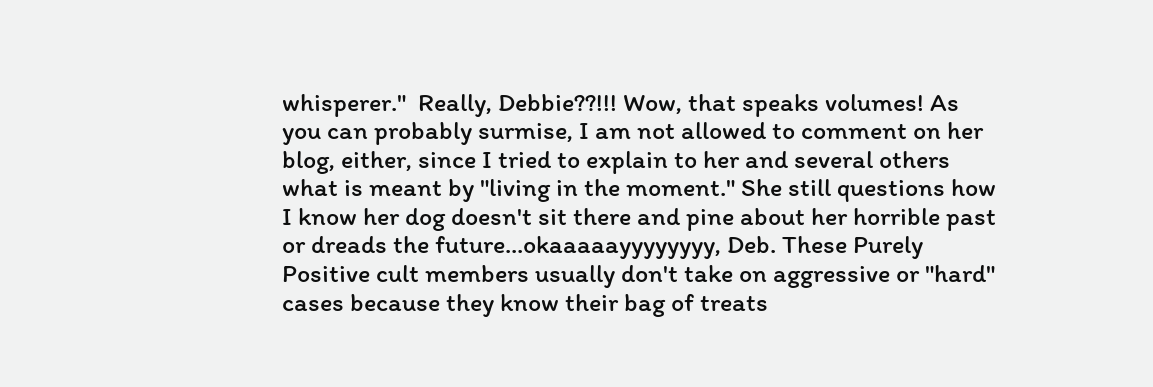whisperer."  Really, Debbie??!!! Wow, that speaks volumes! As you can probably surmise, I am not allowed to comment on her blog, either, since I tried to explain to her and several others what is meant by "living in the moment." She still questions how I know her dog doesn't sit there and pine about her horrible past or dreads the future...okaaaaayyyyyyyy, Deb. These Purely Positive cult members usually don't take on aggressive or "hard" cases because they know their bag of treats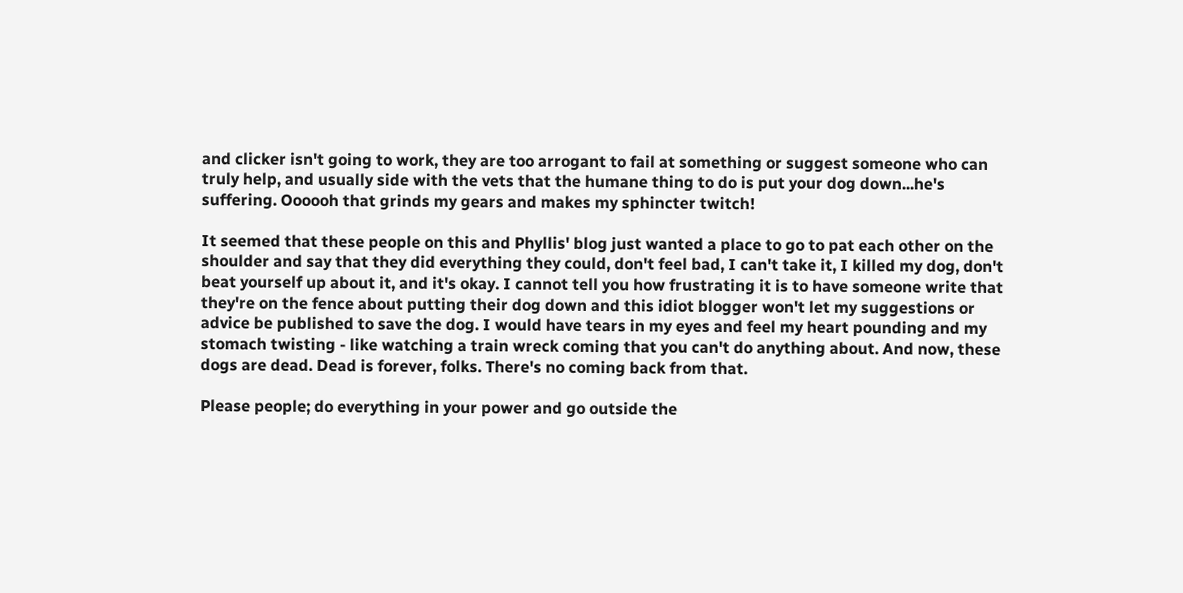and clicker isn't going to work, they are too arrogant to fail at something or suggest someone who can truly help, and usually side with the vets that the humane thing to do is put your dog down...he's suffering. Oooooh that grinds my gears and makes my sphincter twitch!

It seemed that these people on this and Phyllis' blog just wanted a place to go to pat each other on the shoulder and say that they did everything they could, don't feel bad, I can't take it, I killed my dog, don't beat yourself up about it, and it's okay. I cannot tell you how frustrating it is to have someone write that they're on the fence about putting their dog down and this idiot blogger won't let my suggestions or advice be published to save the dog. I would have tears in my eyes and feel my heart pounding and my stomach twisting - like watching a train wreck coming that you can't do anything about. And now, these dogs are dead. Dead is forever, folks. There's no coming back from that.

Please people; do everything in your power and go outside the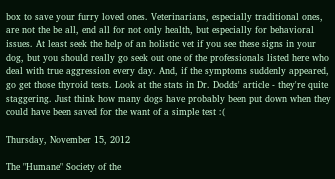box to save your furry loved ones. Veterinarians, especially traditional ones, are not the be all, end all for not only health, but especially for behavioral issues. At least seek the help of an holistic vet if you see these signs in your dog, but you should really go seek out one of the professionals listed here who deal with true aggression every day. And, if the symptoms suddenly appeared, go get those thyroid tests. Look at the stats in Dr. Dodds' article - they're quite staggering. Just think how many dogs have probably been put down when they could have been saved for the want of a simple test :(

Thursday, November 15, 2012

The "Humane" Society of the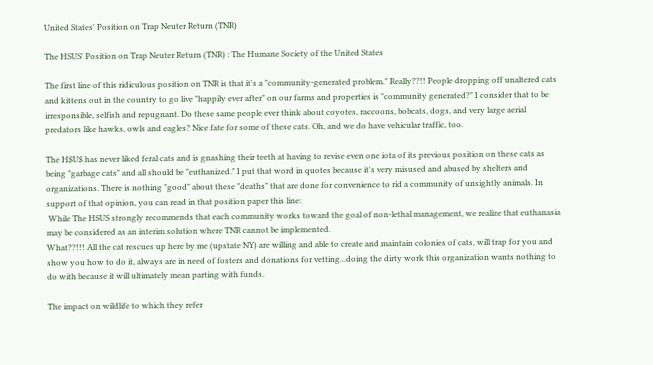United States' Position on Trap Neuter Return (TNR)

The HSUS' Position on Trap Neuter Return (TNR) : The Humane Society of the United States

The first line of this ridiculous position on TNR is that it's a "community-generated problem." Really??!! People dropping off unaltered cats and kittens out in the country to go live "happily ever after" on our farms and properties is "community generated?" I consider that to be irresponsible, selfish and repugnant. Do these same people ever think about coyotes, raccoons, bobcats, dogs, and very large aerial predators like hawks, owls and eagles? Nice fate for some of these cats. Oh, and we do have vehicular traffic, too.

The H$U$ has never liked feral cats and is gnashing their teeth at having to revise even one iota of its previous position on these cats as being "garbage cats" and all should be "euthanized." I put that word in quotes because it's very misused and abused by shelters and organizations. There is nothing "good" about these "deaths" that are done for convenience to rid a community of unsightly animals. In support of that opinion, you can read in that position paper this line:
 While The HSUS strongly recommends that each community works toward the goal of non-lethal management, we realize that euthanasia may be considered as an interim solution where TNR cannot be implemented.
What??!!! All the cat rescues up here by me (upstate NY) are willing and able to create and maintain colonies of cats, will trap for you and show you how to do it, always are in need of fosters and donations for vetting...doing the dirty work this organization wants nothing to do with because it will ultimately mean parting with funds.

The impact on wildlife to which they refer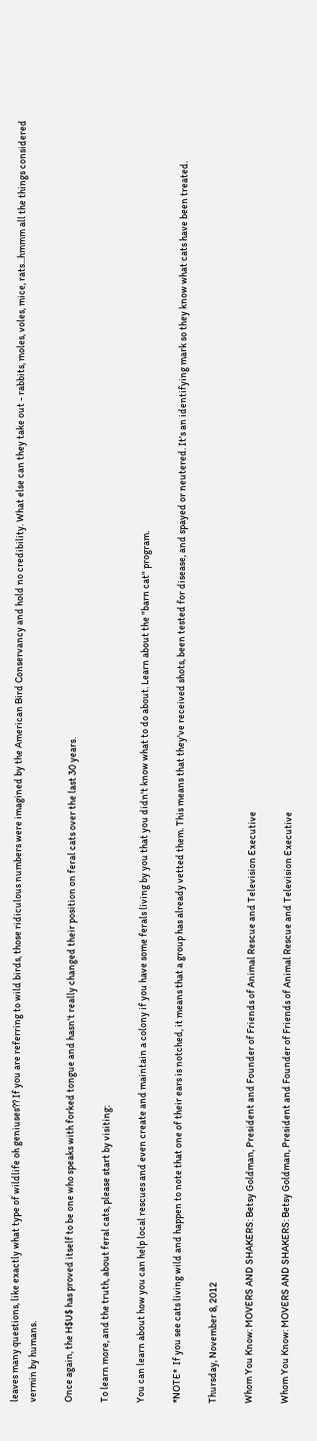leaves many questions, like exactly what type of wildlife oh geniuses?? If you are referring to wild birds, those ridiculous numbers were imagined by the American Bird Conservancy and hold no credibility. What else can they take out - rabbits, moles, voles, mice, rats...hmmm all the things considered vermin by humans.

Once again, the H$U$ has proved itself to be one who speaks with forked tongue and hasn't really changed their position on feral cats over the last 30 years.

To learn more, and the truth, about feral cats, please start by visiting:

You can learn about how you can help local rescues and even create and maintain a colony if you have some ferals living by you that you didn't know what to do about. Learn about the "barn cat" program.

*NOTE*  If you see cats living wild and happen to note that one of their ears is notched, it means that a group has already vetted them. This means that they've received shots, been tested for disease, and spayed or neutered. It's an identifying mark so they know what cats have been treated.

Thursday, November 8, 2012

Whom You Know: MOVERS AND SHAKERS: Betsy Goldman, President and Founder of Friends of Animal Rescue and Television Executive

Whom You Know: MOVERS AND SHAKERS: Betsy Goldman, President and Founder of Friends of Animal Rescue and Television Executive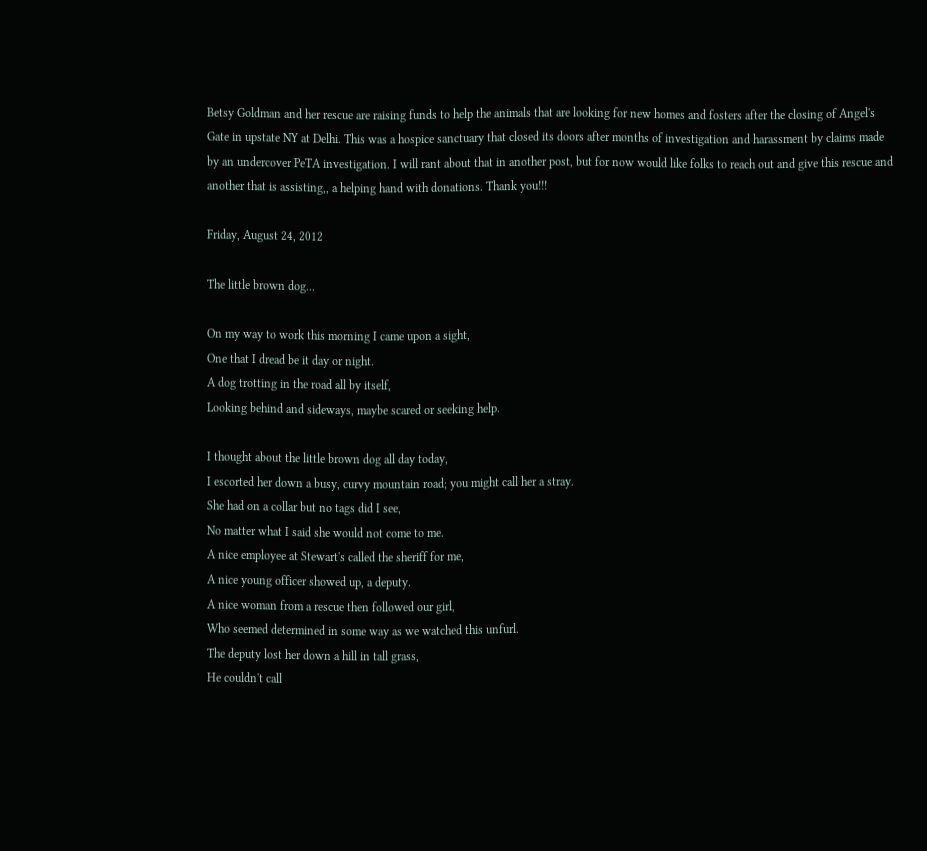Betsy Goldman and her rescue are raising funds to help the animals that are looking for new homes and fosters after the closing of Angel's Gate in upstate NY at Delhi. This was a hospice sanctuary that closed its doors after months of investigation and harassment by claims made by an undercover PeTA investigation. I will rant about that in another post, but for now would like folks to reach out and give this rescue and another that is assisting,, a helping hand with donations. Thank you!!!

Friday, August 24, 2012

The little brown dog...

On my way to work this morning I came upon a sight,
One that I dread be it day or night.
A dog trotting in the road all by itself,
Looking behind and sideways, maybe scared or seeking help.

I thought about the little brown dog all day today,
I escorted her down a busy, curvy mountain road; you might call her a stray.
She had on a collar but no tags did I see,
No matter what I said she would not come to me.
A nice employee at Stewart's called the sheriff for me,
A nice young officer showed up, a deputy.
A nice woman from a rescue then followed our girl,
Who seemed determined in some way as we watched this unfurl.
The deputy lost her down a hill in tall grass,
He couldn't call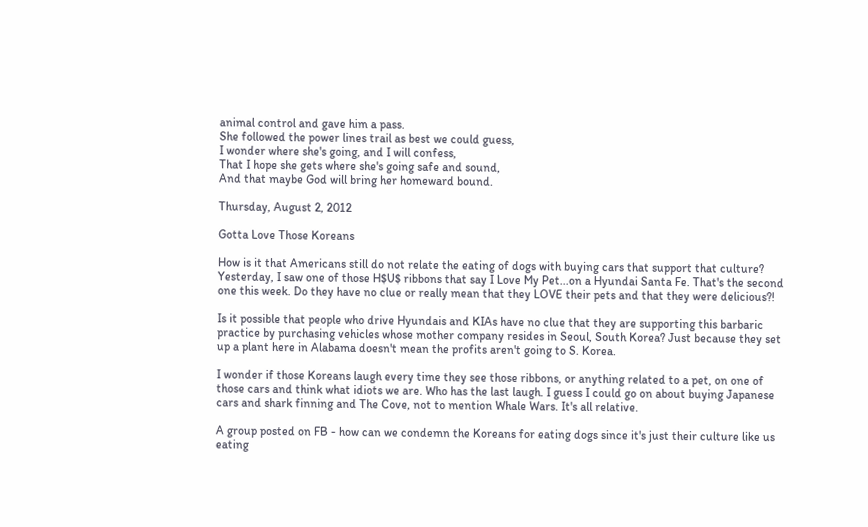animal control and gave him a pass.
She followed the power lines trail as best we could guess,
I wonder where she's going, and I will confess,
That I hope she gets where she's going safe and sound,
And that maybe God will bring her homeward bound.

Thursday, August 2, 2012

Gotta Love Those Koreans

How is it that Americans still do not relate the eating of dogs with buying cars that support that culture? Yesterday, I saw one of those H$U$ ribbons that say I Love My Pet...on a Hyundai Santa Fe. That's the second one this week. Do they have no clue or really mean that they LOVE their pets and that they were delicious?!

Is it possible that people who drive Hyundais and KIAs have no clue that they are supporting this barbaric practice by purchasing vehicles whose mother company resides in Seoul, South Korea? Just because they set up a plant here in Alabama doesn't mean the profits aren't going to S. Korea.

I wonder if those Koreans laugh every time they see those ribbons, or anything related to a pet, on one of those cars and think what idiots we are. Who has the last laugh. I guess I could go on about buying Japanese cars and shark finning and The Cove, not to mention Whale Wars. It's all relative.

A group posted on FB - how can we condemn the Koreans for eating dogs since it's just their culture like us eating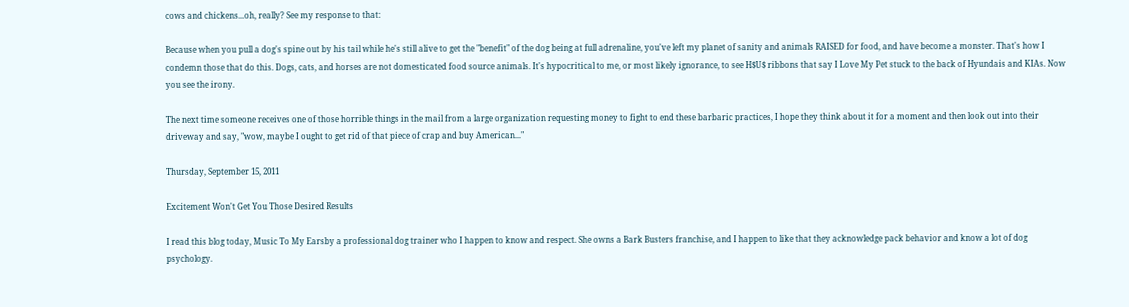cows and chickens...oh, really? See my response to that:

Because when you pull a dog's spine out by his tail while he's still alive to get the "benefit" of the dog being at full adrenaline, you've left my planet of sanity and animals RAISED for food, and have become a monster. That's how I condemn those that do this. Dogs, cats, and horses are not domesticated food source animals. It's hypocritical to me, or most likely ignorance, to see H$U$ ribbons that say I Love My Pet stuck to the back of Hyundais and KIAs. Now you see the irony.

The next time someone receives one of those horrible things in the mail from a large organization requesting money to fight to end these barbaric practices, I hope they think about it for a moment and then look out into their driveway and say, "wow, maybe I ought to get rid of that piece of crap and buy American..."

Thursday, September 15, 2011

Excitement Won't Get You Those Desired Results

I read this blog today, Music To My Earsby a professional dog trainer who I happen to know and respect. She owns a Bark Busters franchise, and I happen to like that they acknowledge pack behavior and know a lot of dog psychology.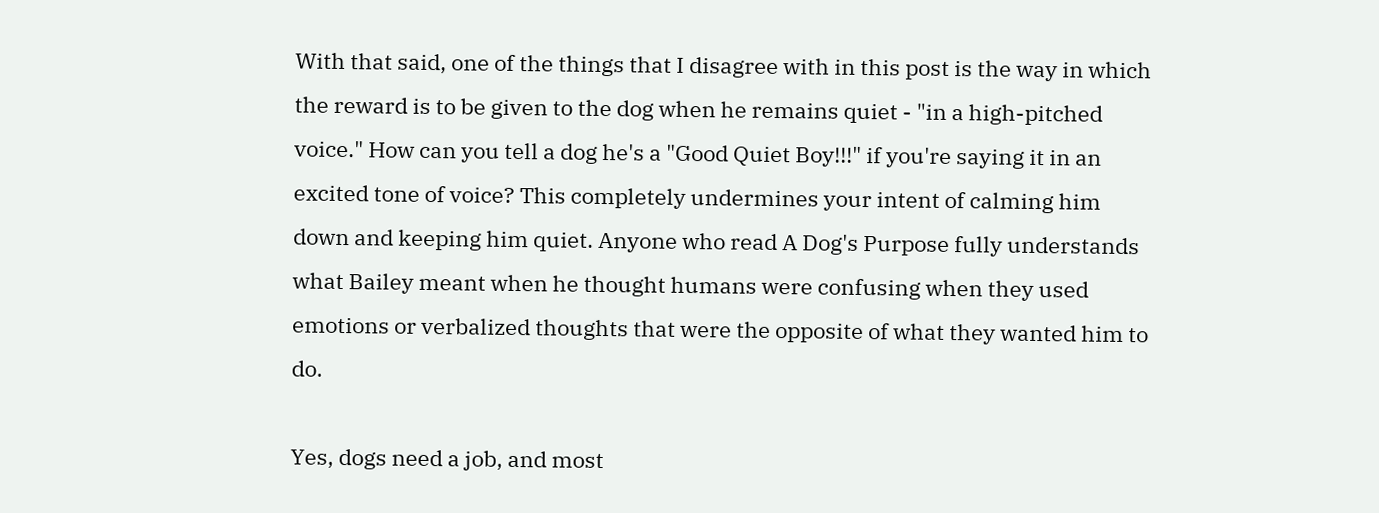With that said, one of the things that I disagree with in this post is the way in which the reward is to be given to the dog when he remains quiet - "in a high-pitched voice." How can you tell a dog he's a "Good Quiet Boy!!!" if you're saying it in an excited tone of voice? This completely undermines your intent of calming him down and keeping him quiet. Anyone who read A Dog's Purpose fully understands what Bailey meant when he thought humans were confusing when they used emotions or verbalized thoughts that were the opposite of what they wanted him to do.

Yes, dogs need a job, and most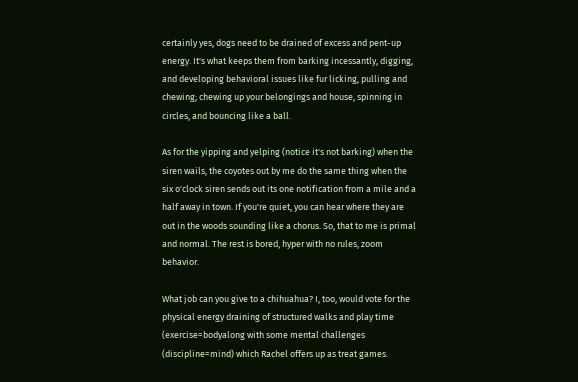certainly yes, dogs need to be drained of excess and pent-up energy. It's what keeps them from barking incessantly, digging, and developing behavioral issues like fur licking, pulling and chewing; chewing up your belongings and house, spinning in circles, and bouncing like a ball.

As for the yipping and yelping (notice it's not barking) when the siren wails, the coyotes out by me do the same thing when the six o'clock siren sends out its one notification from a mile and a half away in town. If you're quiet, you can hear where they are out in the woods sounding like a chorus. So, that to me is primal and normal. The rest is bored, hyper with no rules, zoom behavior.

What job can you give to a chihuahua? I, too, would vote for the physical energy draining of structured walks and play time (exercise=bodyalong with some mental challenges (discipline=mind) which Rachel offers up as treat games.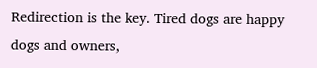Redirection is the key. Tired dogs are happy dogs and owners,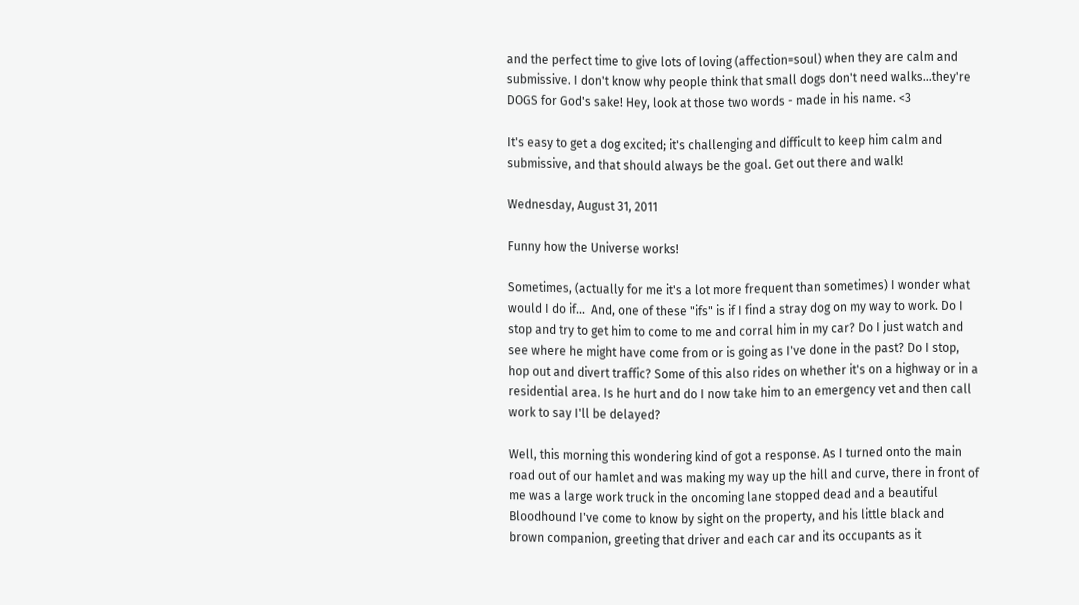and the perfect time to give lots of loving (affection=soul) when they are calm and submissive. I don't know why people think that small dogs don't need walks...they're DOGS for God's sake! Hey, look at those two words - made in his name. <3

It's easy to get a dog excited; it's challenging and difficult to keep him calm and submissive, and that should always be the goal. Get out there and walk!

Wednesday, August 31, 2011

Funny how the Universe works!

Sometimes, (actually for me it's a lot more frequent than sometimes) I wonder what would I do if...  And, one of these "ifs" is if I find a stray dog on my way to work. Do I stop and try to get him to come to me and corral him in my car? Do I just watch and see where he might have come from or is going as I've done in the past? Do I stop, hop out and divert traffic? Some of this also rides on whether it's on a highway or in a residential area. Is he hurt and do I now take him to an emergency vet and then call work to say I'll be delayed?

Well, this morning this wondering kind of got a response. As I turned onto the main road out of our hamlet and was making my way up the hill and curve, there in front of me was a large work truck in the oncoming lane stopped dead and a beautiful Bloodhound I've come to know by sight on the property, and his little black and brown companion, greeting that driver and each car and its occupants as it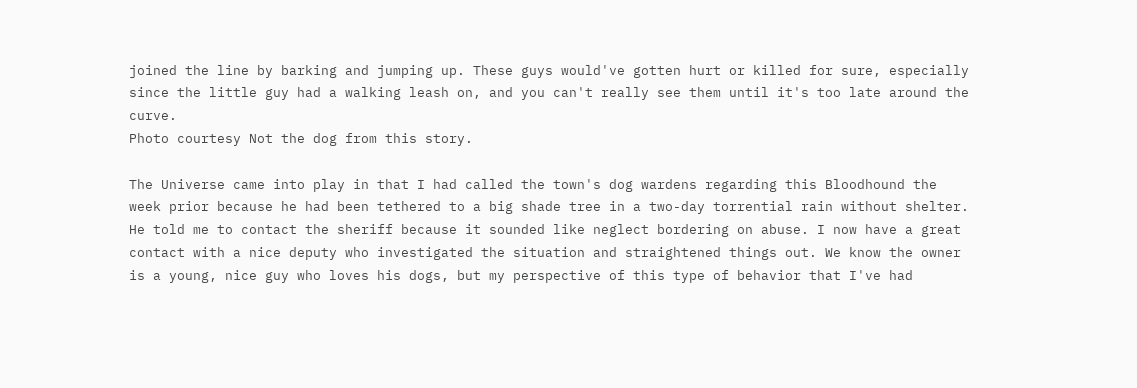joined the line by barking and jumping up. These guys would've gotten hurt or killed for sure, especially since the little guy had a walking leash on, and you can't really see them until it's too late around the curve.
Photo courtesy Not the dog from this story.

The Universe came into play in that I had called the town's dog wardens regarding this Bloodhound the week prior because he had been tethered to a big shade tree in a two-day torrential rain without shelter. He told me to contact the sheriff because it sounded like neglect bordering on abuse. I now have a great contact with a nice deputy who investigated the situation and straightened things out. We know the owner is a young, nice guy who loves his dogs, but my perspective of this type of behavior that I've had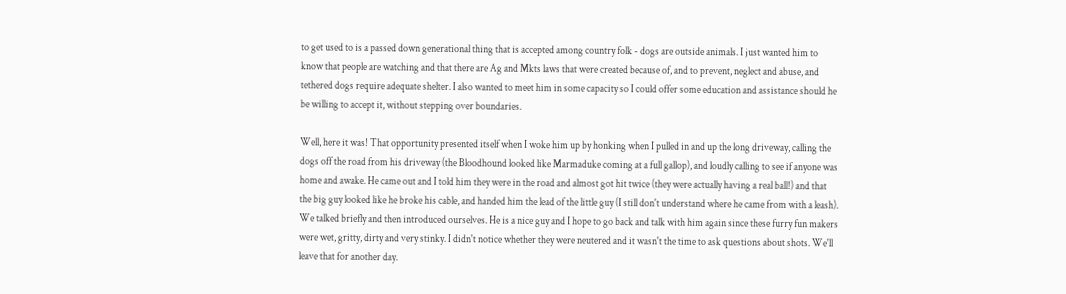to get used to is a passed down generational thing that is accepted among country folk - dogs are outside animals. I just wanted him to know that people are watching and that there are Ag and Mkts laws that were created because of, and to prevent, neglect and abuse, and tethered dogs require adequate shelter. I also wanted to meet him in some capacity so I could offer some education and assistance should he be willing to accept it, without stepping over boundaries.

Well, here it was! That opportunity presented itself when I woke him up by honking when I pulled in and up the long driveway, calling the dogs off the road from his driveway (the Bloodhound looked like Marmaduke coming at a full gallop), and loudly calling to see if anyone was home and awake. He came out and I told him they were in the road and almost got hit twice (they were actually having a real ball!) and that the big guy looked like he broke his cable, and handed him the lead of the little guy (I still don't understand where he came from with a leash). We talked briefly and then introduced ourselves. He is a nice guy and I hope to go back and talk with him again since these furry fun makers were wet, gritty, dirty and very stinky. I didn't notice whether they were neutered and it wasn't the time to ask questions about shots. We'll leave that for another day.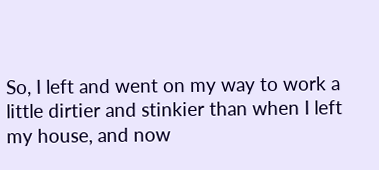So, I left and went on my way to work a little dirtier and stinkier than when I left my house, and now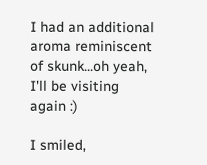I had an additional aroma reminiscent of skunk...oh yeah, I'll be visiting again :)

I smiled,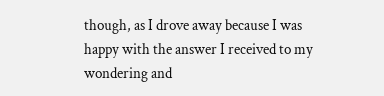though, as I drove away because I was happy with the answer I received to my wondering and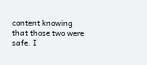content knowing that those two were safe. I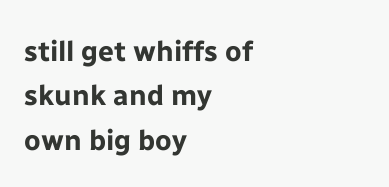still get whiffs of skunk and my own big boy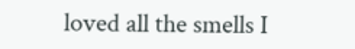loved all the smells I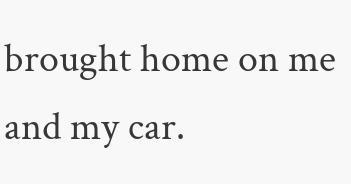brought home on me and my car.